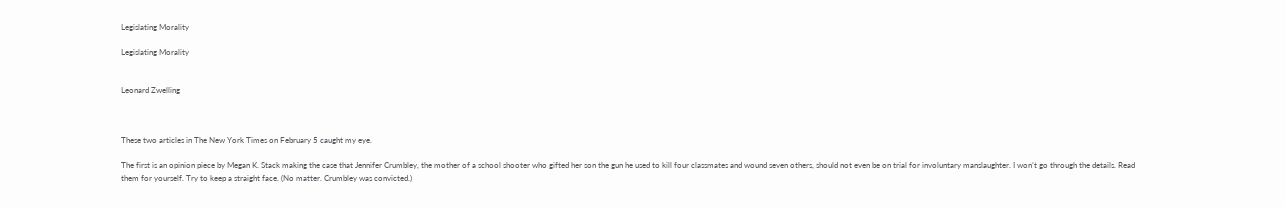Legislating Morality

Legislating Morality


Leonard Zwelling



These two articles in The New York Times on February 5 caught my eye.

The first is an opinion piece by Megan K. Stack making the case that Jennifer Crumbley, the mother of a school shooter who gifted her son the gun he used to kill four classmates and wound seven others, should not even be on trial for involuntary manslaughter. I won’t go through the details. Read them for yourself. Try to keep a straight face. (No matter. Crumbley was convicted.)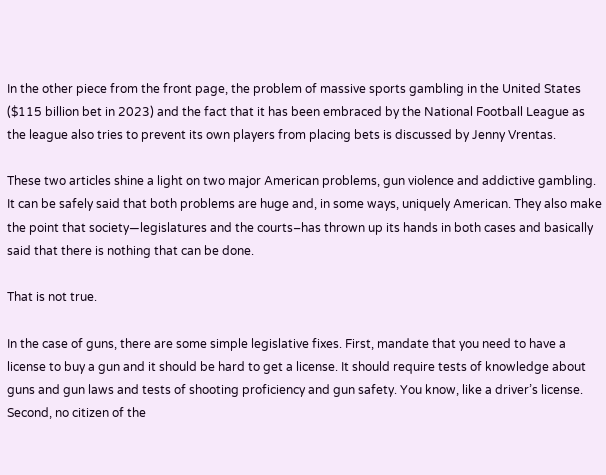In the other piece from the front page, the problem of massive sports gambling in the United States ($115 billion bet in 2023) and the fact that it has been embraced by the National Football League as the league also tries to prevent its own players from placing bets is discussed by Jenny Vrentas.

These two articles shine a light on two major American problems, gun violence and addictive gambling. It can be safely said that both problems are huge and, in some ways, uniquely American. They also make the point that society—legislatures and the courts–has thrown up its hands in both cases and basically said that there is nothing that can be done.

That is not true.

In the case of guns, there are some simple legislative fixes. First, mandate that you need to have a license to buy a gun and it should be hard to get a license. It should require tests of knowledge about guns and gun laws and tests of shooting proficiency and gun safety. You know, like a driver’s license. Second, no citizen of the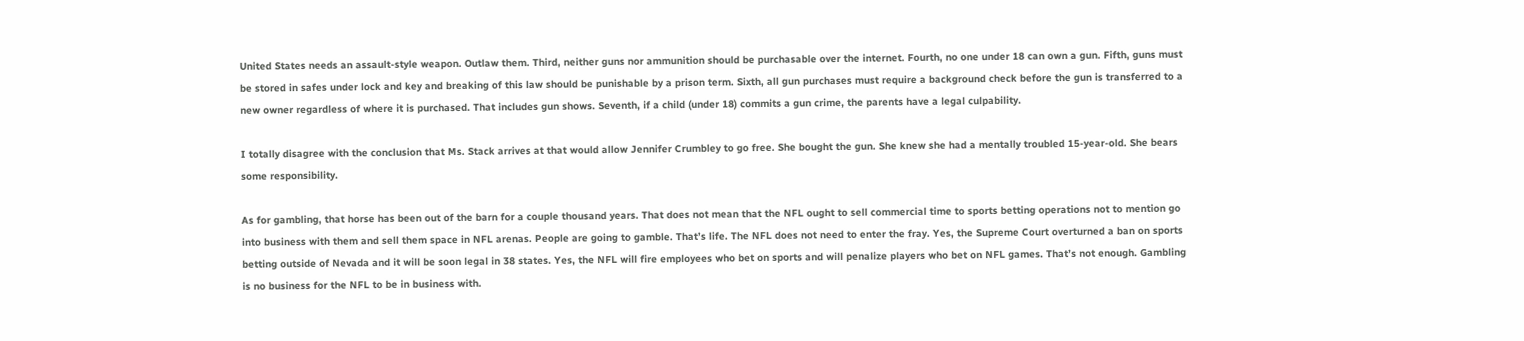United States needs an assault-style weapon. Outlaw them. Third, neither guns nor ammunition should be purchasable over the internet. Fourth, no one under 18 can own a gun. Fifth, guns must be stored in safes under lock and key and breaking of this law should be punishable by a prison term. Sixth, all gun purchases must require a background check before the gun is transferred to a new owner regardless of where it is purchased. That includes gun shows. Seventh, if a child (under 18) commits a gun crime, the parents have a legal culpability.

I totally disagree with the conclusion that Ms. Stack arrives at that would allow Jennifer Crumbley to go free. She bought the gun. She knew she had a mentally troubled 15-year-old. She bears some responsibility.

As for gambling, that horse has been out of the barn for a couple thousand years. That does not mean that the NFL ought to sell commercial time to sports betting operations not to mention go into business with them and sell them space in NFL arenas. People are going to gamble. That’s life. The NFL does not need to enter the fray. Yes, the Supreme Court overturned a ban on sports betting outside of Nevada and it will be soon legal in 38 states. Yes, the NFL will fire employees who bet on sports and will penalize players who bet on NFL games. That’s not enough. Gambling is no business for the NFL to be in business with.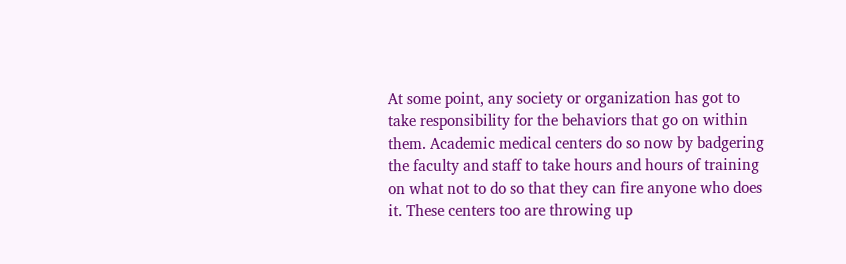At some point, any society or organization has got to take responsibility for the behaviors that go on within them. Academic medical centers do so now by badgering the faculty and staff to take hours and hours of training on what not to do so that they can fire anyone who does it. These centers too are throwing up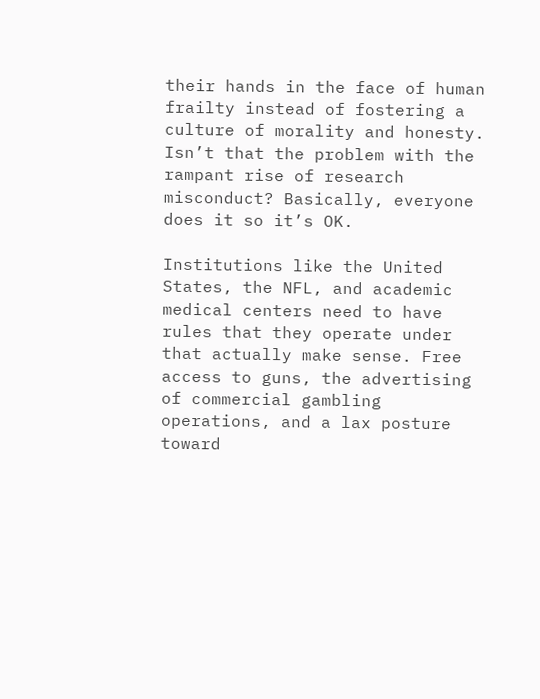their hands in the face of human frailty instead of fostering a culture of morality and honesty. Isn’t that the problem with the rampant rise of research misconduct? Basically, everyone does it so it’s OK.

Institutions like the United States, the NFL, and academic medical centers need to have rules that they operate under that actually make sense. Free access to guns, the advertising of commercial gambling operations, and a lax posture toward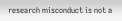research misconduct is not a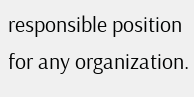responsible position for any organization.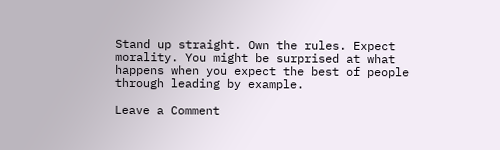Stand up straight. Own the rules. Expect morality. You might be surprised at what happens when you expect the best of people through leading by example.

Leave a Comment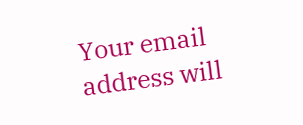Your email address will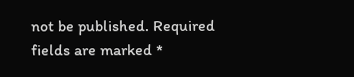not be published. Required fields are marked *